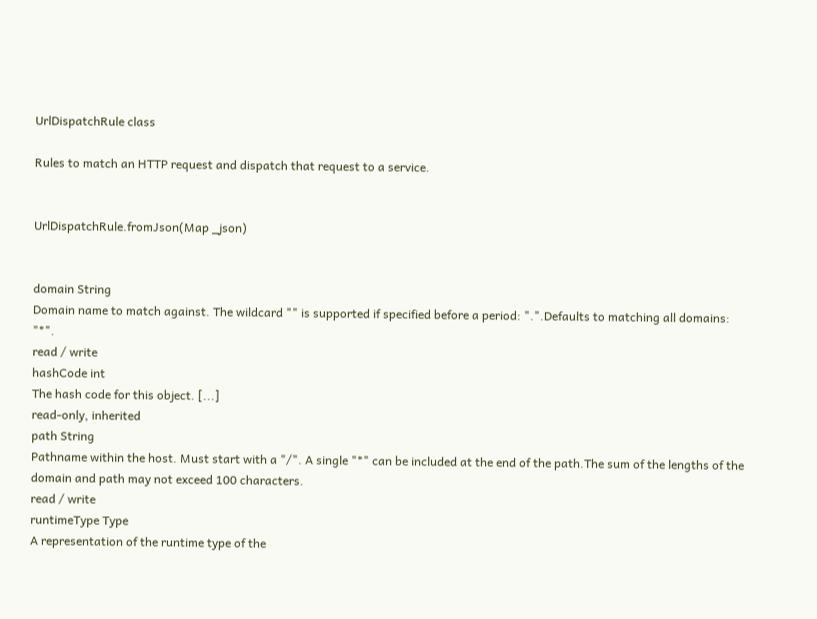UrlDispatchRule class

Rules to match an HTTP request and dispatch that request to a service.


UrlDispatchRule.fromJson(Map _json)


domain String
Domain name to match against. The wildcard "" is supported if specified before a period: ".".Defaults to matching all domains: "*".
read / write
hashCode int
The hash code for this object. [...]
read-only, inherited
path String
Pathname within the host. Must start with a "/". A single "*" can be included at the end of the path.The sum of the lengths of the domain and path may not exceed 100 characters.
read / write
runtimeType Type
A representation of the runtime type of the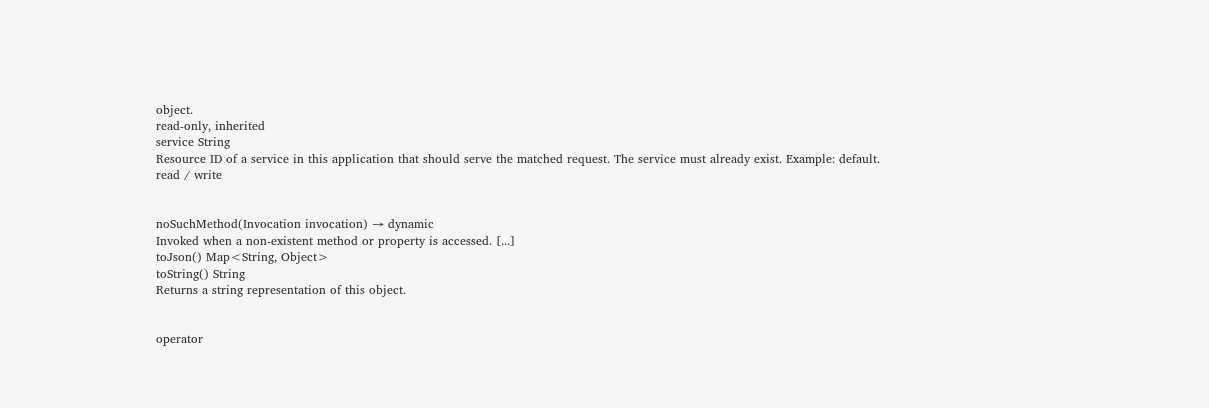object.
read-only, inherited
service String
Resource ID of a service in this application that should serve the matched request. The service must already exist. Example: default.
read / write


noSuchMethod(Invocation invocation) → dynamic
Invoked when a non-existent method or property is accessed. [...]
toJson() Map<String, Object>
toString() String
Returns a string representation of this object.


operator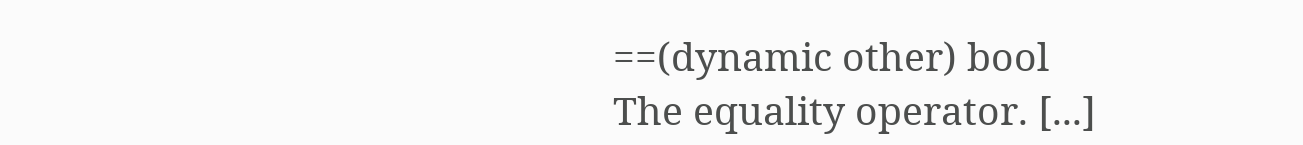==(dynamic other) bool
The equality operator. [...]